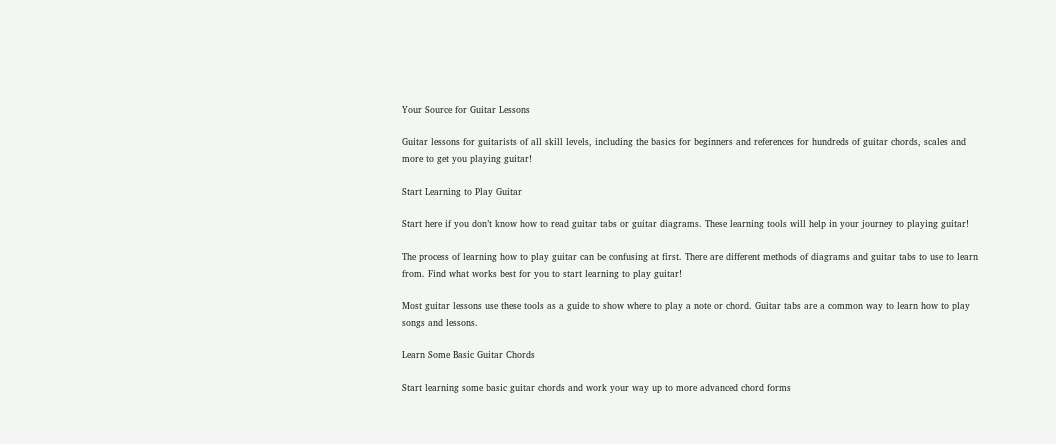Your Source for Guitar Lessons

Guitar lessons for guitarists of all skill levels, including the basics for beginners and references for hundreds of guitar chords, scales and more to get you playing guitar!

Start Learning to Play Guitar

Start here if you don’t know how to read guitar tabs or guitar diagrams. These learning tools will help in your journey to playing guitar!

The process of learning how to play guitar can be confusing at first. There are different methods of diagrams and guitar tabs to use to learn from. Find what works best for you to start learning to play guitar!

Most guitar lessons use these tools as a guide to show where to play a note or chord. Guitar tabs are a common way to learn how to play songs and lessons.

Learn Some Basic Guitar Chords

Start learning some basic guitar chords and work your way up to more advanced chord forms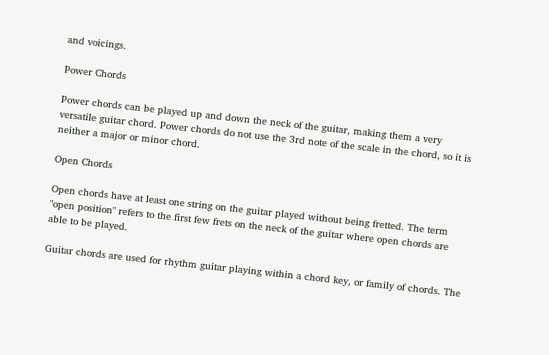and voicings.

Power Chords

Power chords can be played up and down the neck of the guitar, making them a very versatile guitar chord. Power chords do not use the 3rd note of the scale in the chord, so it is neither a major or minor chord.

Open Chords

Open chords have at least one string on the guitar played without being fretted. The term "open position" refers to the first few frets on the neck of the guitar where open chords are able to be played.

Guitar chords are used for rhythm guitar playing within a chord key, or family of chords. The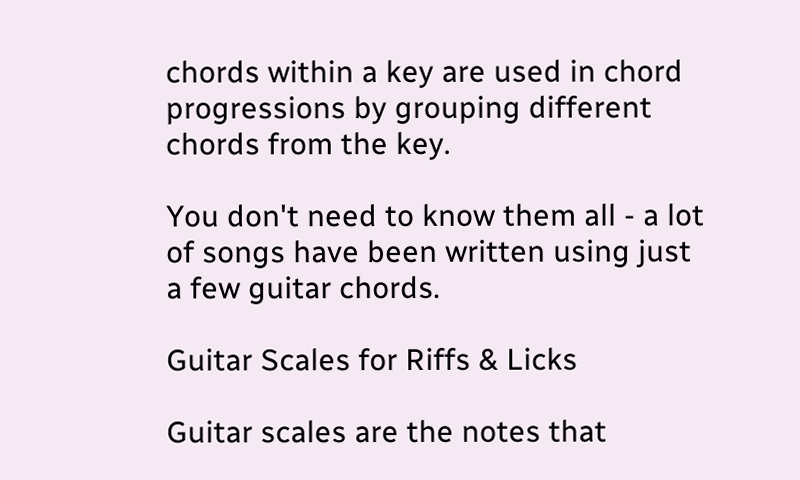chords within a key are used in chord progressions by grouping different chords from the key.

You don't need to know them all - a lot of songs have been written using just a few guitar chords.

Guitar Scales for Riffs & Licks

Guitar scales are the notes that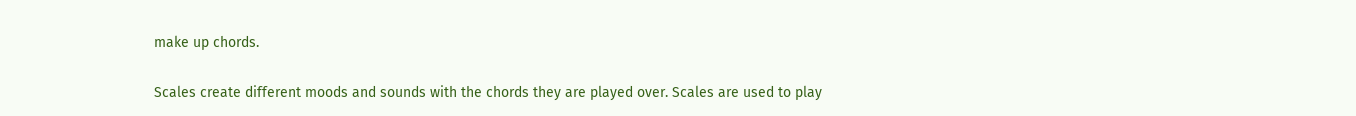make up chords.

Scales create different moods and sounds with the chords they are played over. Scales are used to play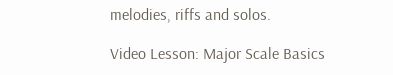melodies, riffs and solos.

Video Lesson: Major Scale Basics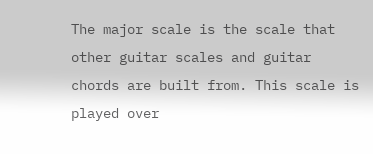The major scale is the scale that other guitar scales and guitar chords are built from. This scale is played over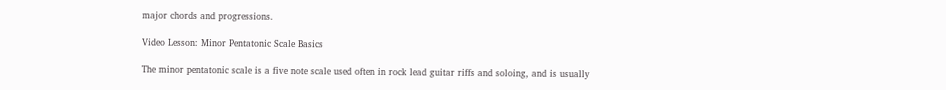major chords and progressions.

Video Lesson: Minor Pentatonic Scale Basics

The minor pentatonic scale is a five note scale used often in rock lead guitar riffs and soloing, and is usually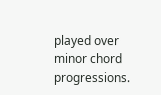played over minor chord progressions.